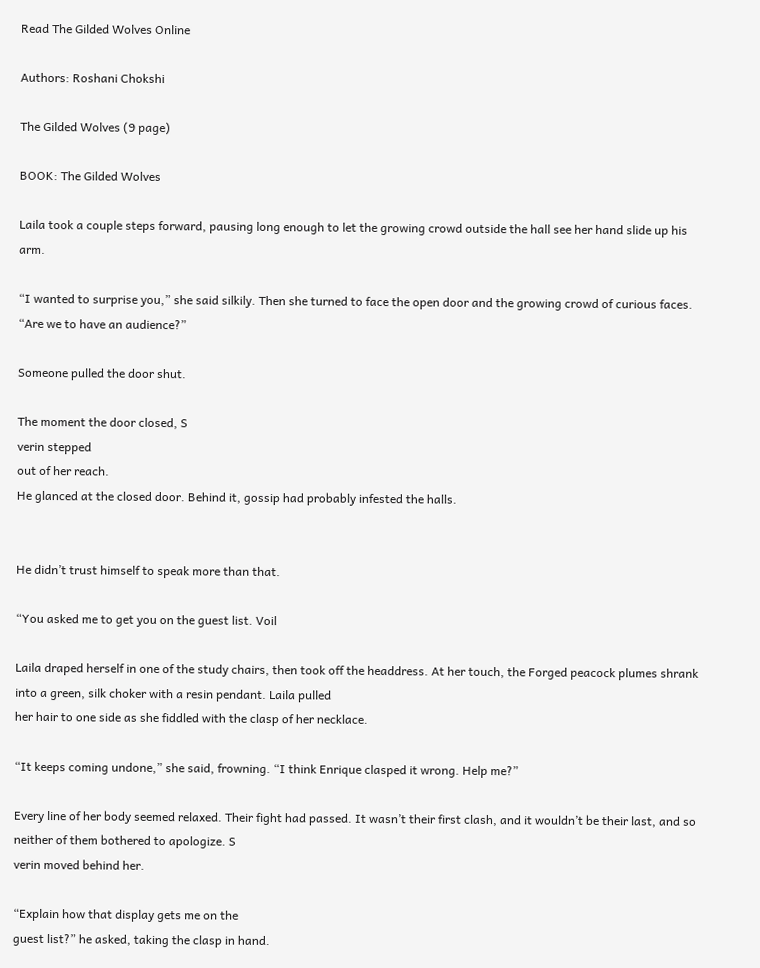Read The Gilded Wolves Online

Authors: Roshani Chokshi

The Gilded Wolves (9 page)

BOOK: The Gilded Wolves

Laila took a couple steps forward, pausing long enough to let the growing crowd outside the hall see her hand slide up his arm.

“I wanted to surprise you,” she said silkily. Then she turned to face the open door and the growing crowd of curious faces. “Are we to have an audience?”

Someone pulled the door shut.

The moment the door closed, S
verin stepped
out of her reach.
He glanced at the closed door. Behind it, gossip had probably infested the halls.


He didn’t trust himself to speak more than that.

“You asked me to get you on the guest list. Voil

Laila draped herself in one of the study chairs, then took off the headdress. At her touch, the Forged peacock plumes shrank into a green, silk choker with a resin pendant. Laila pulled
her hair to one side as she fiddled with the clasp of her necklace.

“It keeps coming undone,” she said, frowning. “I think Enrique clasped it wrong. Help me?”

Every line of her body seemed relaxed. Their fight had passed. It wasn’t their first clash, and it wouldn’t be their last, and so neither of them bothered to apologize. S
verin moved behind her.

“Explain how that display gets me on the
guest list?” he asked, taking the clasp in hand.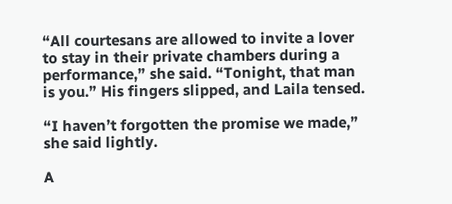“All courtesans are allowed to invite a lover to stay in their private chambers during a performance,” she said. “Tonight, that man is you.” His fingers slipped, and Laila tensed.

“I haven’t forgotten the promise we made,” she said lightly.

A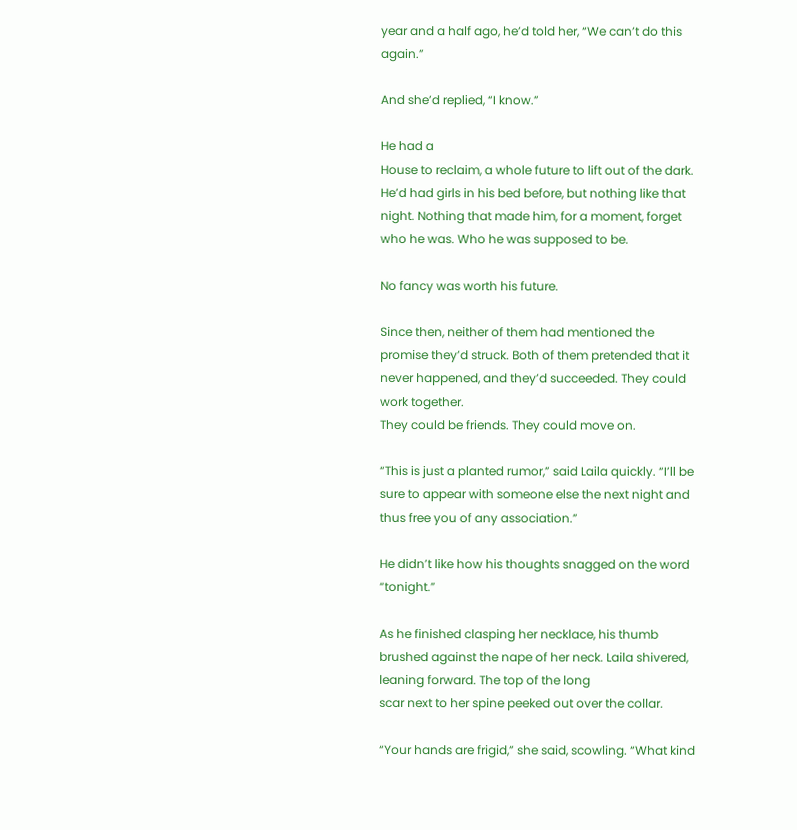year and a half ago, he’d told her, “We can’t do this again.”

And she’d replied, “I know.”

He had a
House to reclaim, a whole future to lift out of the dark. He’d had girls in his bed before, but nothing like that night. Nothing that made him, for a moment, forget who he was. Who he was supposed to be.

No fancy was worth his future.

Since then, neither of them had mentioned the promise they’d struck. Both of them pretended that it never happened, and they’d succeeded. They could work together.
They could be friends. They could move on.

“This is just a planted rumor,” said Laila quickly. “I’ll be sure to appear with someone else the next night and thus free you of any association.”

He didn’t like how his thoughts snagged on the word “tonight.”

As he finished clasping her necklace, his thumb brushed against the nape of her neck. Laila shivered, leaning forward. The top of the long
scar next to her spine peeked out over the collar.

“Your hands are frigid,” she said, scowling. “What kind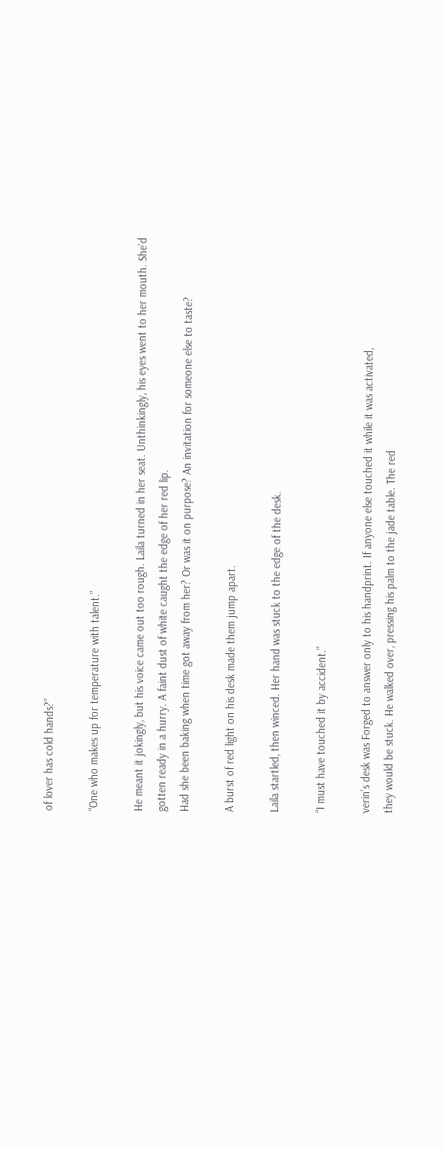of lover has cold hands?”

“One who makes up for temperature with talent.”

He meant it jokingly, but his voice came out too rough. Laila turned in her seat. Unthinkingly, his eyes went to her mouth. She’d gotten ready in a hurry. A faint dust of white caught the edge of her red lip.
Had she been baking when time got away from her? Or was it on purpose? An invitation for someone else to taste?

A burst of red light on his desk made them jump apart.

Laila startled, then winced. Her hand was stuck to the edge of the desk.

“I must have touched it by accident.”

verin’s desk was Forged to answer only to his handprint. If anyone else touched it while it was activated,
they would be stuck. He walked over, pressing his palm to the jade table. The red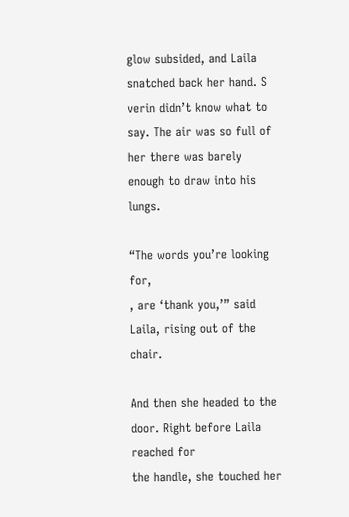glow subsided, and Laila snatched back her hand. S
verin didn’t know what to say. The air was so full of her there was barely enough to draw into his lungs.

“The words you’re looking for,
, are ‘thank you,’” said Laila, rising out of the chair.

And then she headed to the door. Right before Laila reached for
the handle, she touched her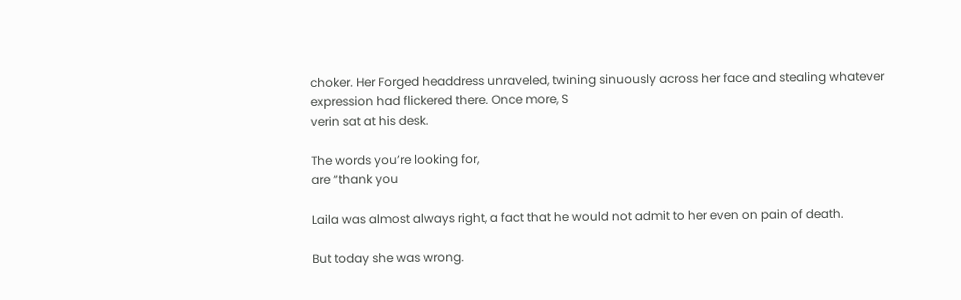choker. Her Forged headdress unraveled, twining sinuously across her face and stealing whatever expression had flickered there. Once more, S
verin sat at his desk.

The words you’re looking for,
are “thank you

Laila was almost always right, a fact that he would not admit to her even on pain of death.

But today she was wrong.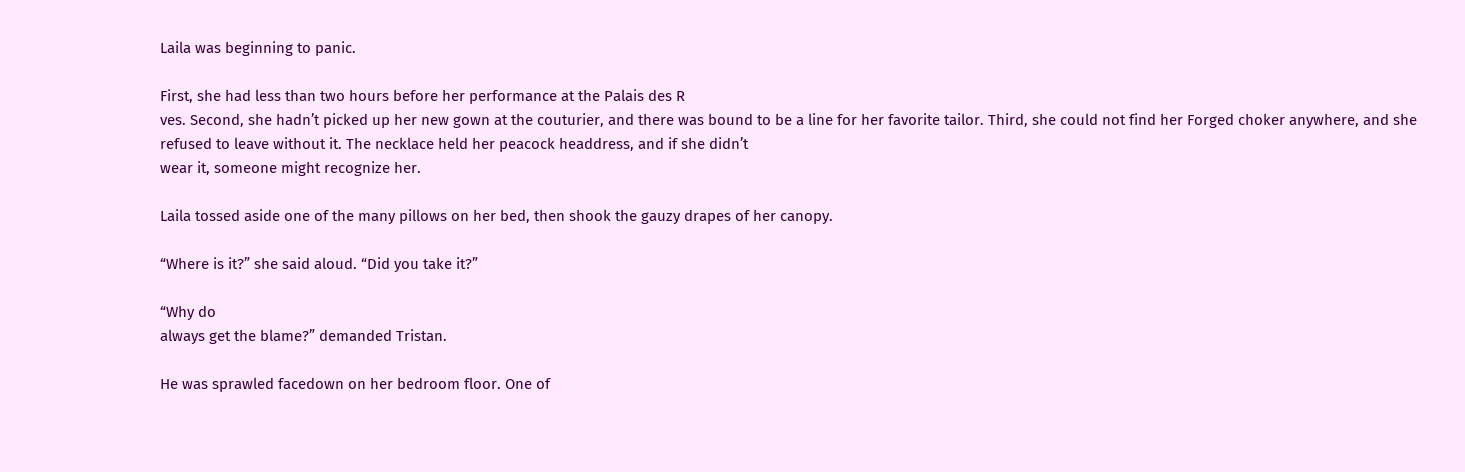Laila was beginning to panic.

First, she had less than two hours before her performance at the Palais des R
ves. Second, she hadn’t picked up her new gown at the couturier, and there was bound to be a line for her favorite tailor. Third, she could not find her Forged choker anywhere, and she refused to leave without it. The necklace held her peacock headdress, and if she didn’t
wear it, someone might recognize her.

Laila tossed aside one of the many pillows on her bed, then shook the gauzy drapes of her canopy.

“Where is it?” she said aloud. “Did you take it?”

“Why do
always get the blame?” demanded Tristan.

He was sprawled facedown on her bedroom floor. One of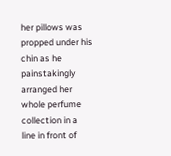her pillows was propped under his chin as he painstakingly arranged her whole perfume collection in a
line in front of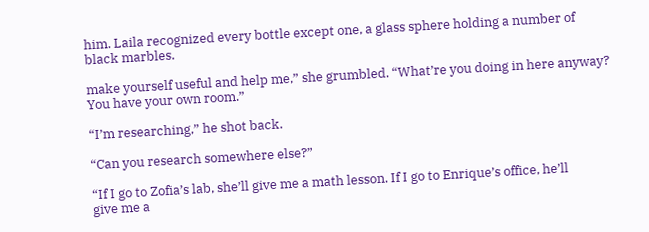him. Laila recognized every bottle except one, a glass sphere holding a number of black marbles.

make yourself useful and help me,” she grumbled. “What’re you doing in here anyway? You have your own room.”

“I’m researching,” he shot back.

“Can you research somewhere else?”

“If I go to Zofia’s lab, she’ll give me a math lesson. If I go to Enrique’s office, he’ll
give me a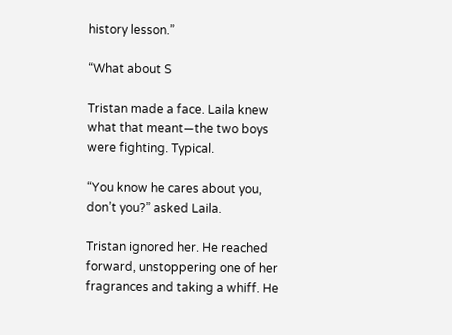history lesson.”

“What about S

Tristan made a face. Laila knew what that meant—the two boys were fighting. Typical.

“You know he cares about you, don’t you?” asked Laila.

Tristan ignored her. He reached forward, unstoppering one of her fragrances and taking a whiff. He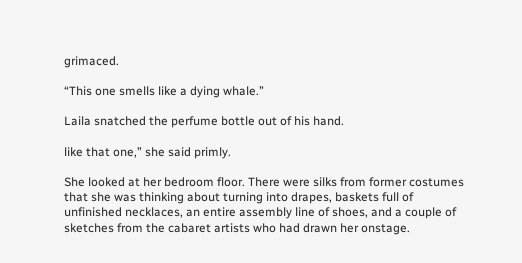grimaced.

“This one smells like a dying whale.”

Laila snatched the perfume bottle out of his hand.

like that one,” she said primly.

She looked at her bedroom floor. There were silks from former costumes that she was thinking about turning into drapes, baskets full of unfinished necklaces, an entire assembly line of shoes, and a couple of sketches from the cabaret artists who had drawn her onstage.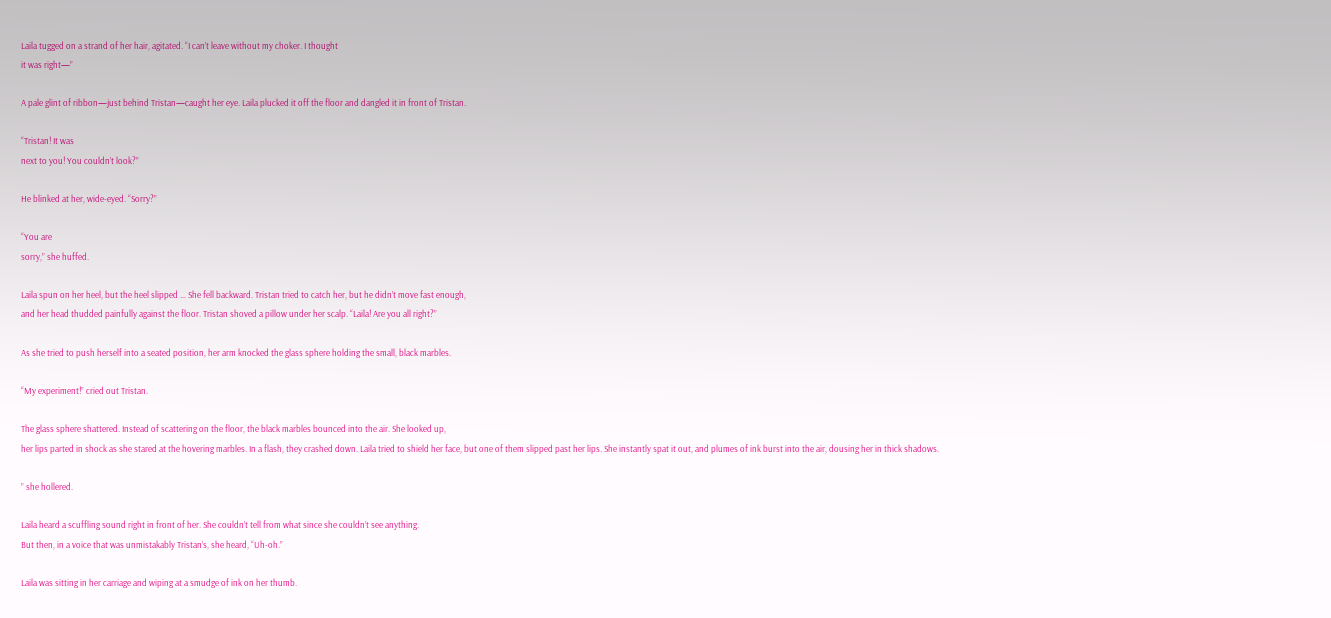Laila tugged on a strand of her hair, agitated. “I can’t leave without my choker. I thought
it was right—”

A pale glint of ribbon—just behind Tristan—caught her eye. Laila plucked it off the floor and dangled it in front of Tristan.

“Tristan! It was
next to you! You couldn’t look?”

He blinked at her, wide-eyed. “Sorry?”

“You are
sorry,” she huffed.

Laila spun on her heel, but the heel slipped … She fell backward. Tristan tried to catch her, but he didn’t move fast enough,
and her head thudded painfully against the floor. Tristan shoved a pillow under her scalp. “Laila! Are you all right?”

As she tried to push herself into a seated position, her arm knocked the glass sphere holding the small, black marbles.

“My experiment!” cried out Tristan.

The glass sphere shattered. Instead of scattering on the floor, the black marbles bounced into the air. She looked up,
her lips parted in shock as she stared at the hovering marbles. In a flash, they crashed down. Laila tried to shield her face, but one of them slipped past her lips. She instantly spat it out, and plumes of ink burst into the air, dousing her in thick shadows.

” she hollered.

Laila heard a scuffling sound right in front of her. She couldn’t tell from what since she couldn’t see anything.
But then, in a voice that was unmistakably Tristan’s, she heard, “Uh-oh.”

Laila was sitting in her carriage and wiping at a smudge of ink on her thumb.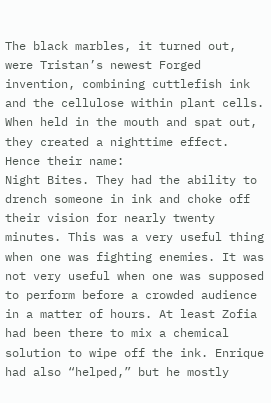The black marbles, it turned out, were Tristan’s newest Forged invention, combining cuttlefish ink and the cellulose within plant cells. When held in the mouth and spat out, they created a nighttime effect. Hence their name:
Night Bites. They had the ability to drench someone in ink and choke off their vision for nearly twenty minutes. This was a very useful thing when one was fighting enemies. It was not very useful when one was supposed to perform before a crowded audience in a matter of hours. At least Zofia had been there to mix a chemical solution to wipe off the ink. Enrique had also “helped,” but he mostly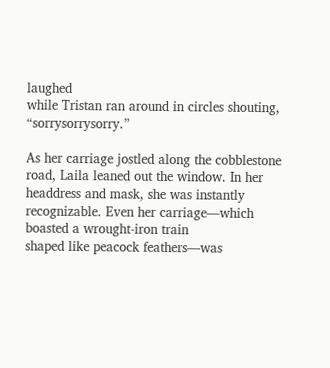laughed
while Tristan ran around in circles shouting, “sorrysorrysorry.”

As her carriage jostled along the cobblestone road, Laila leaned out the window. In her headdress and mask, she was instantly recognizable. Even her carriage—which boasted a wrought-iron train
shaped like peacock feathers—was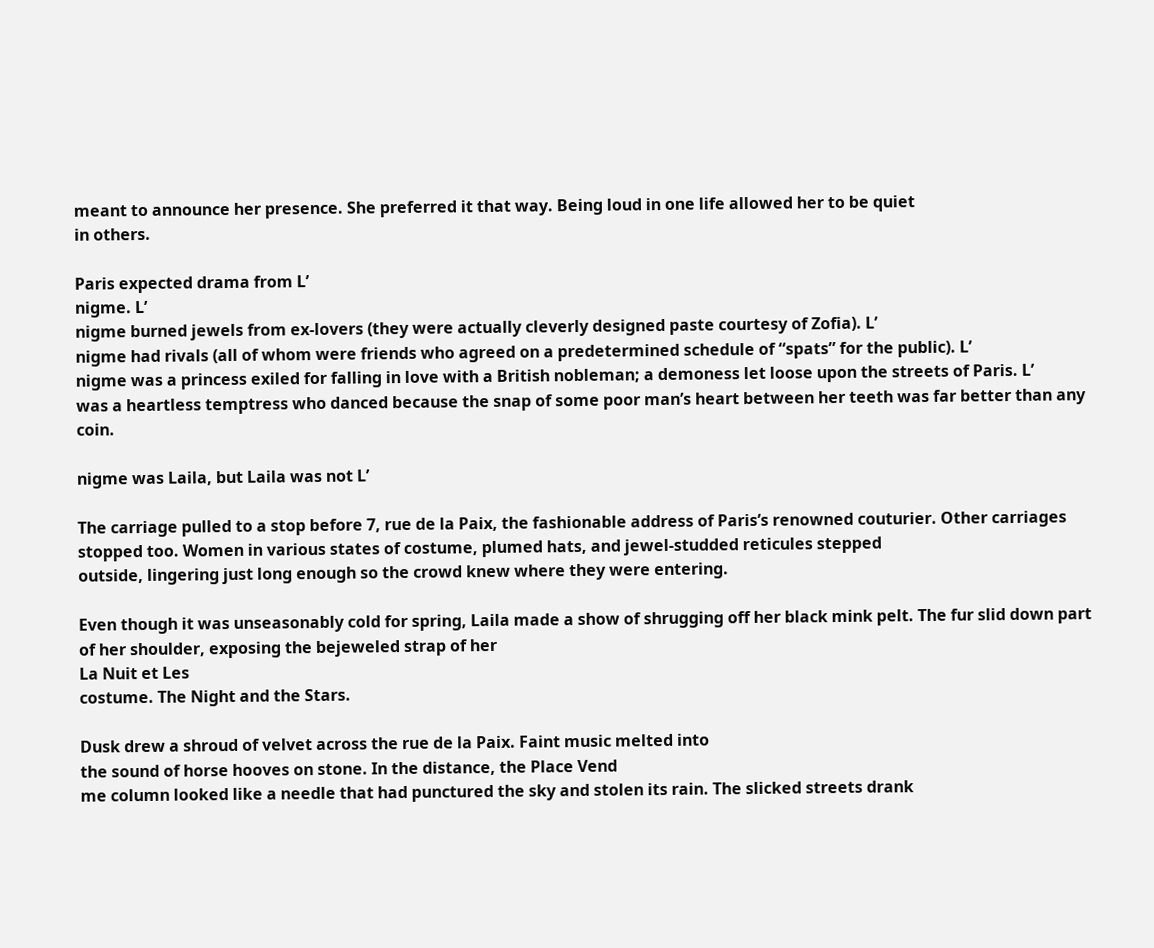meant to announce her presence. She preferred it that way. Being loud in one life allowed her to be quiet
in others.

Paris expected drama from L’
nigme. L’
nigme burned jewels from ex-lovers (they were actually cleverly designed paste courtesy of Zofia). L’
nigme had rivals (all of whom were friends who agreed on a predetermined schedule of “spats” for the public). L’
nigme was a princess exiled for falling in love with a British nobleman; a demoness let loose upon the streets of Paris. L’
was a heartless temptress who danced because the snap of some poor man’s heart between her teeth was far better than any coin.

nigme was Laila, but Laila was not L’

The carriage pulled to a stop before 7, rue de la Paix, the fashionable address of Paris’s renowned couturier. Other carriages stopped too. Women in various states of costume, plumed hats, and jewel-studded reticules stepped
outside, lingering just long enough so the crowd knew where they were entering.

Even though it was unseasonably cold for spring, Laila made a show of shrugging off her black mink pelt. The fur slid down part of her shoulder, exposing the bejeweled strap of her
La Nuit et Les
costume. The Night and the Stars.

Dusk drew a shroud of velvet across the rue de la Paix. Faint music melted into
the sound of horse hooves on stone. In the distance, the Place Vend
me column looked like a needle that had punctured the sky and stolen its rain. The slicked streets drank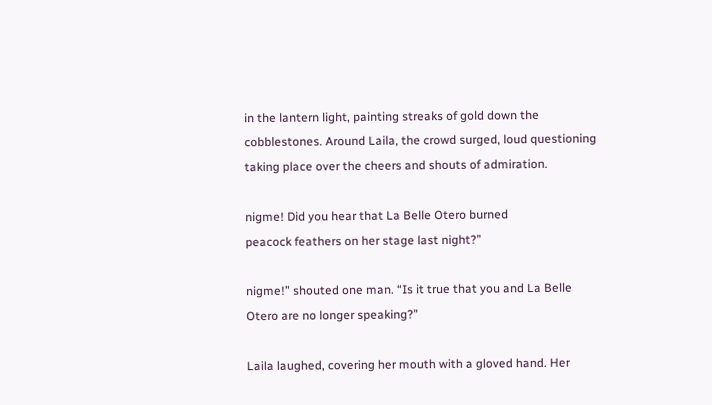in the lantern light, painting streaks of gold down the cobblestones. Around Laila, the crowd surged, loud questioning taking place over the cheers and shouts of admiration.

nigme! Did you hear that La Belle Otero burned
peacock feathers on her stage last night?”

nigme!” shouted one man. “Is it true that you and La Belle Otero are no longer speaking?”

Laila laughed, covering her mouth with a gloved hand. Her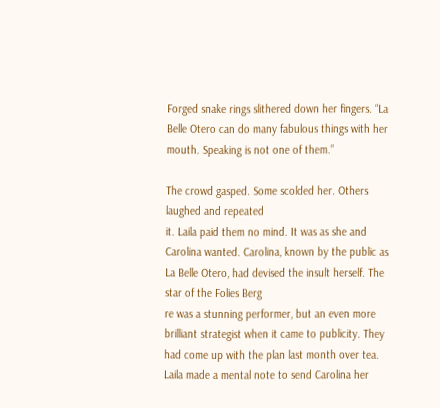Forged snake rings slithered down her fingers. “La Belle Otero can do many fabulous things with her mouth. Speaking is not one of them.”

The crowd gasped. Some scolded her. Others laughed and repeated
it. Laila paid them no mind. It was as she and Carolina wanted. Carolina, known by the public as La Belle Otero, had devised the insult herself. The star of the Folies Berg
re was a stunning performer, but an even more brilliant strategist when it came to publicity. They had come up with the plan last month over tea. Laila made a mental note to send Carolina her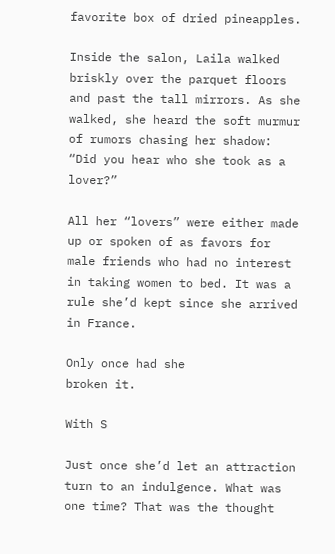favorite box of dried pineapples.

Inside the salon, Laila walked briskly over the parquet floors and past the tall mirrors. As she walked, she heard the soft murmur of rumors chasing her shadow: “Did you hear who she took as a lover?”

All her “lovers” were either made up or spoken of as favors for male friends who had no interest in taking women to bed. It was a rule she’d kept since she arrived in France.

Only once had she
broken it.

With S

Just once she’d let an attraction turn to an indulgence. What was one time? That was the thought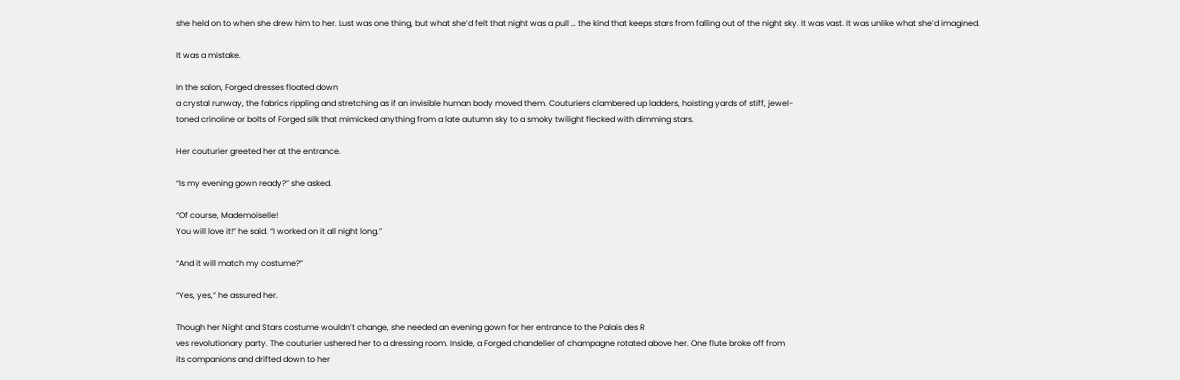she held on to when she drew him to her. Lust was one thing, but what she’d felt that night was a pull … the kind that keeps stars from falling out of the night sky. It was vast. It was unlike what she’d imagined.

It was a mistake.

In the salon, Forged dresses floated down
a crystal runway, the fabrics rippling and stretching as if an invisible human body moved them. Couturiers clambered up ladders, hoisting yards of stiff, jewel-
toned crinoline or bolts of Forged silk that mimicked anything from a late autumn sky to a smoky twilight flecked with dimming stars.

Her couturier greeted her at the entrance.

“Is my evening gown ready?” she asked.

“Of course, Mademoiselle!
You will love it!” he said. “I worked on it all night long.”

“And it will match my costume?”

“Yes, yes,” he assured her.

Though her Night and Stars costume wouldn’t change, she needed an evening gown for her entrance to the Palais des R
ves revolutionary party. The couturier ushered her to a dressing room. Inside, a Forged chandelier of champagne rotated above her. One flute broke off from
its companions and drifted down to her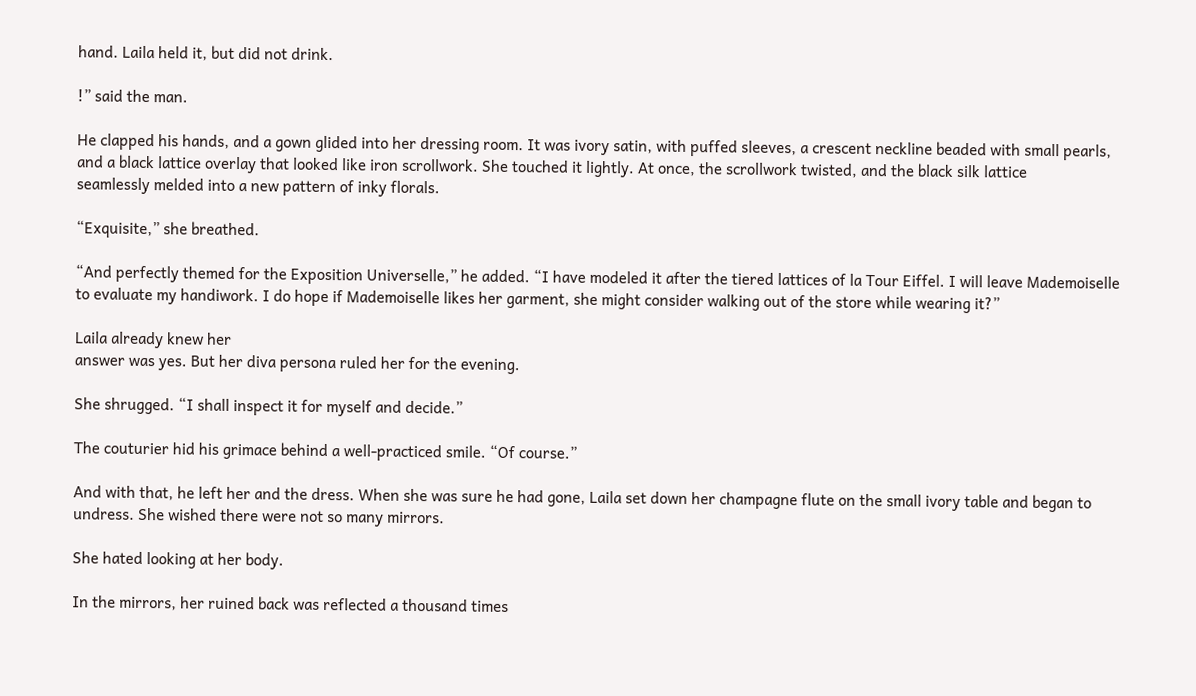hand. Laila held it, but did not drink.

!” said the man.

He clapped his hands, and a gown glided into her dressing room. It was ivory satin, with puffed sleeves, a crescent neckline beaded with small pearls, and a black lattice overlay that looked like iron scrollwork. She touched it lightly. At once, the scrollwork twisted, and the black silk lattice
seamlessly melded into a new pattern of inky florals.

“Exquisite,” she breathed.

“And perfectly themed for the Exposition Universelle,” he added. “I have modeled it after the tiered lattices of la Tour Eiffel. I will leave Mademoiselle to evaluate my handiwork. I do hope if Mademoiselle likes her garment, she might consider walking out of the store while wearing it?”

Laila already knew her
answer was yes. But her diva persona ruled her for the evening.

She shrugged. “I shall inspect it for myself and decide.”

The couturier hid his grimace behind a well-practiced smile. “Of course.”

And with that, he left her and the dress. When she was sure he had gone, Laila set down her champagne flute on the small ivory table and began to undress. She wished there were not so many mirrors.

She hated looking at her body.

In the mirrors, her ruined back was reflected a thousand times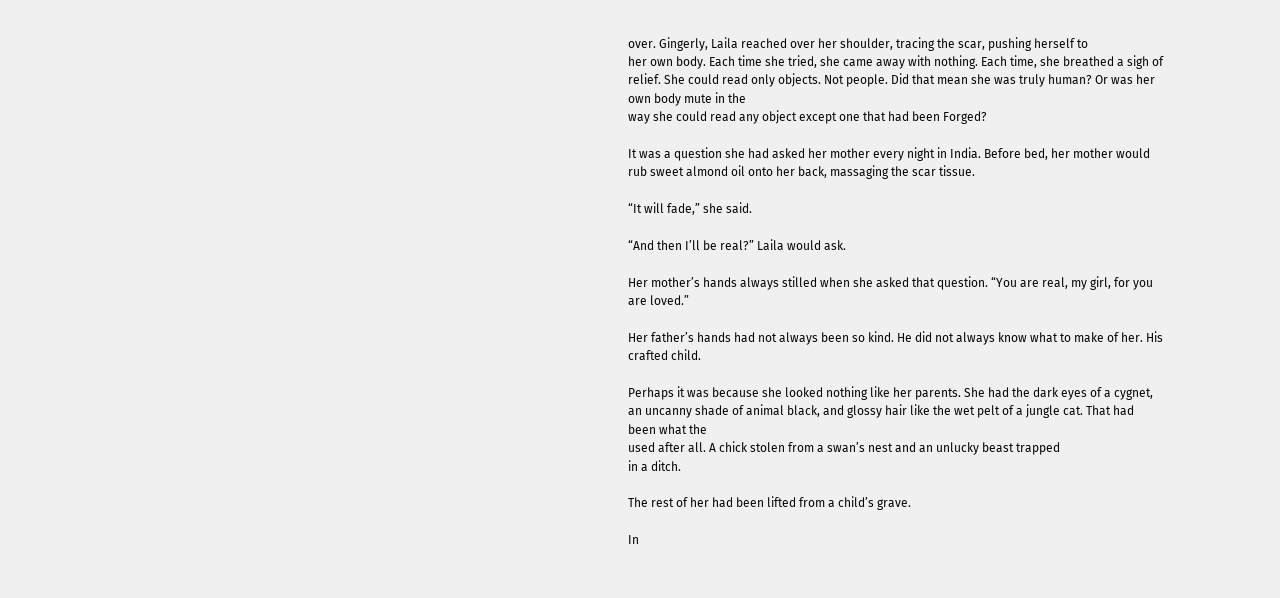over. Gingerly, Laila reached over her shoulder, tracing the scar, pushing herself to
her own body. Each time she tried, she came away with nothing. Each time, she breathed a sigh of relief. She could read only objects. Not people. Did that mean she was truly human? Or was her own body mute in the
way she could read any object except one that had been Forged?

It was a question she had asked her mother every night in India. Before bed, her mother would rub sweet almond oil onto her back, massaging the scar tissue.

“It will fade,” she said.

“And then I’ll be real?” Laila would ask.

Her mother’s hands always stilled when she asked that question. “You are real, my girl, for you are loved.”

Her father’s hands had not always been so kind. He did not always know what to make of her. His crafted child.

Perhaps it was because she looked nothing like her parents. She had the dark eyes of a cygnet, an uncanny shade of animal black, and glossy hair like the wet pelt of a jungle cat. That had been what the
used after all. A chick stolen from a swan’s nest and an unlucky beast trapped
in a ditch.

The rest of her had been lifted from a child’s grave.

In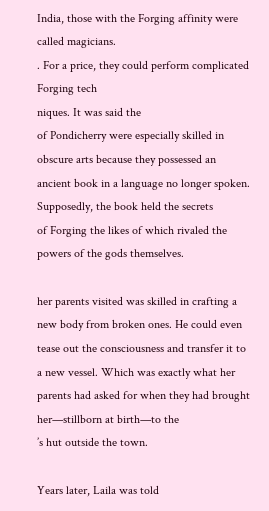India, those with the Forging affinity were called magicians.
. For a price, they could perform complicated Forging tech
niques. It was said the
of Pondicherry were especially skilled in obscure arts because they possessed an ancient book in a language no longer spoken. Supposedly, the book held the secrets
of Forging the likes of which rivaled the powers of the gods themselves.

her parents visited was skilled in crafting a new body from broken ones. He could even tease out the consciousness and transfer it to a new vessel. Which was exactly what her parents had asked for when they had brought her—stillborn at birth—to the
’s hut outside the town.

Years later, Laila was told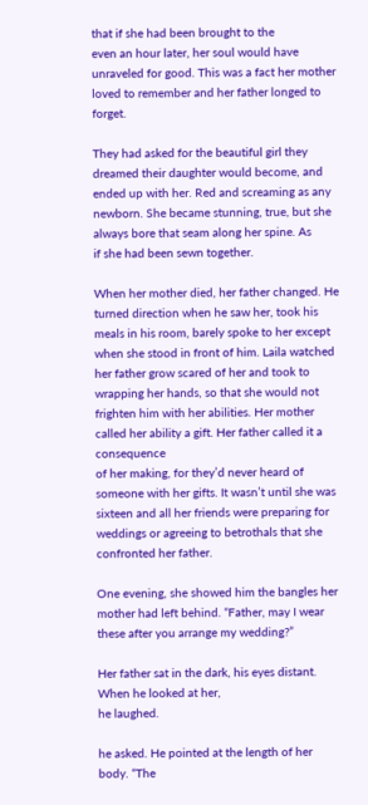that if she had been brought to the
even an hour later, her soul would have unraveled for good. This was a fact her mother loved to remember and her father longed to forget.

They had asked for the beautiful girl they dreamed their daughter would become, and ended up with her. Red and screaming as any newborn. She became stunning, true, but she always bore that seam along her spine. As
if she had been sewn together.

When her mother died, her father changed. He turned direction when he saw her, took his meals in his room, barely spoke to her except when she stood in front of him. Laila watched her father grow scared of her and took to wrapping her hands, so that she would not frighten him with her abilities. Her mother called her ability a gift. Her father called it a consequence
of her making, for they’d never heard of someone with her gifts. It wasn’t until she was sixteen and all her friends were preparing for weddings or agreeing to betrothals that she confronted her father.

One evening, she showed him the bangles her mother had left behind. “Father, may I wear these after you arrange my wedding?”

Her father sat in the dark, his eyes distant. When he looked at her,
he laughed.

he asked. He pointed at the length of her body. “The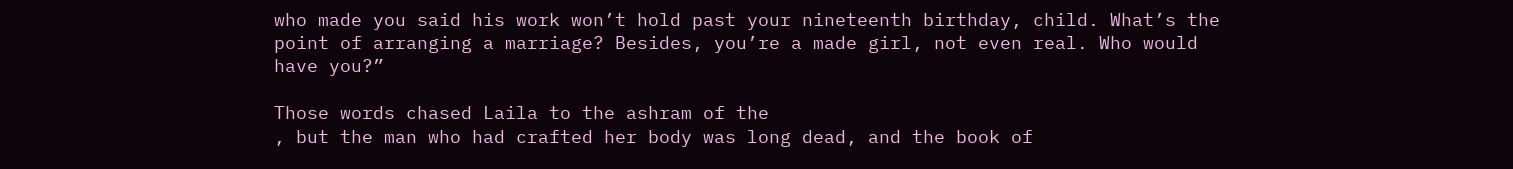who made you said his work won’t hold past your nineteenth birthday, child. What’s the point of arranging a marriage? Besides, you’re a made girl, not even real. Who would have you?”

Those words chased Laila to the ashram of the
, but the man who had crafted her body was long dead, and the book of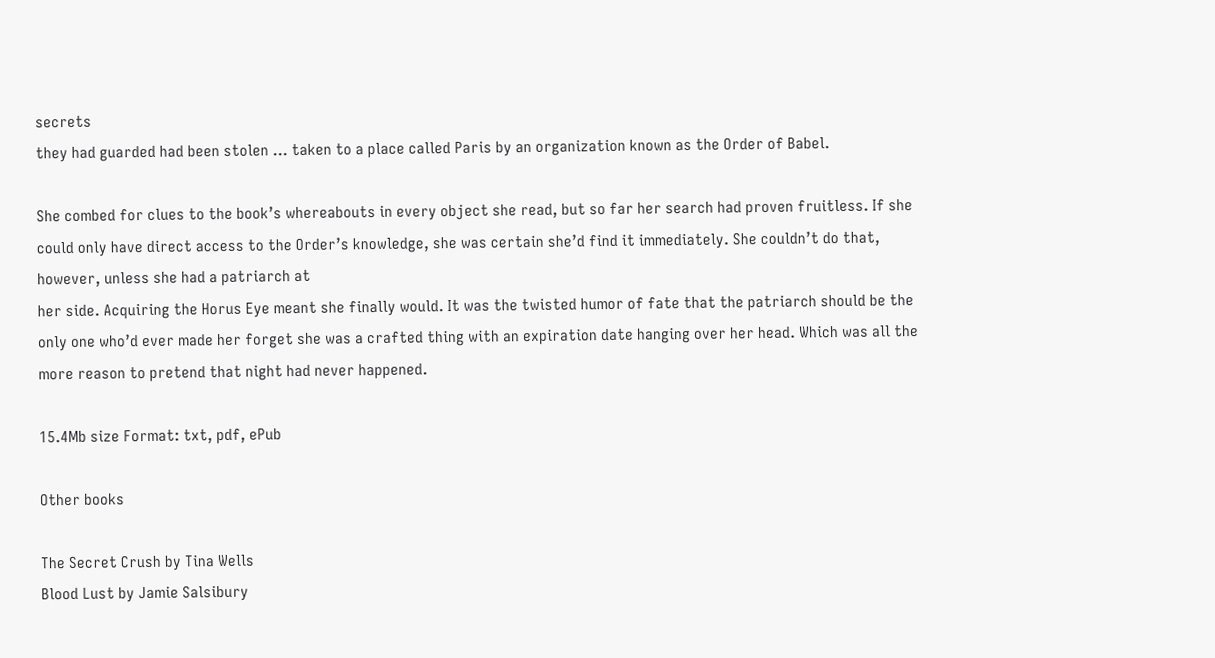secrets
they had guarded had been stolen … taken to a place called Paris by an organization known as the Order of Babel.

She combed for clues to the book’s whereabouts in every object she read, but so far her search had proven fruitless. If she could only have direct access to the Order’s knowledge, she was certain she’d find it immediately. She couldn’t do that, however, unless she had a patriarch at
her side. Acquiring the Horus Eye meant she finally would. It was the twisted humor of fate that the patriarch should be the only one who’d ever made her forget she was a crafted thing with an expiration date hanging over her head. Which was all the more reason to pretend that night had never happened.

15.4Mb size Format: txt, pdf, ePub

Other books

The Secret Crush by Tina Wells
Blood Lust by Jamie Salsibury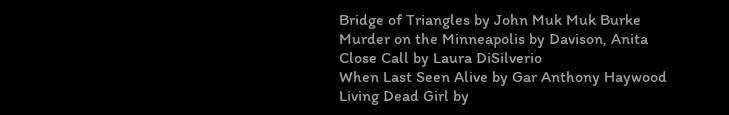Bridge of Triangles by John Muk Muk Burke
Murder on the Minneapolis by Davison, Anita
Close Call by Laura DiSilverio
When Last Seen Alive by Gar Anthony Haywood
Living Dead Girl by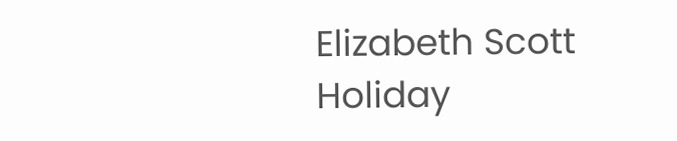Elizabeth Scott
Holiday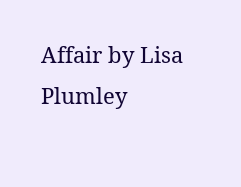Affair by Lisa Plumley